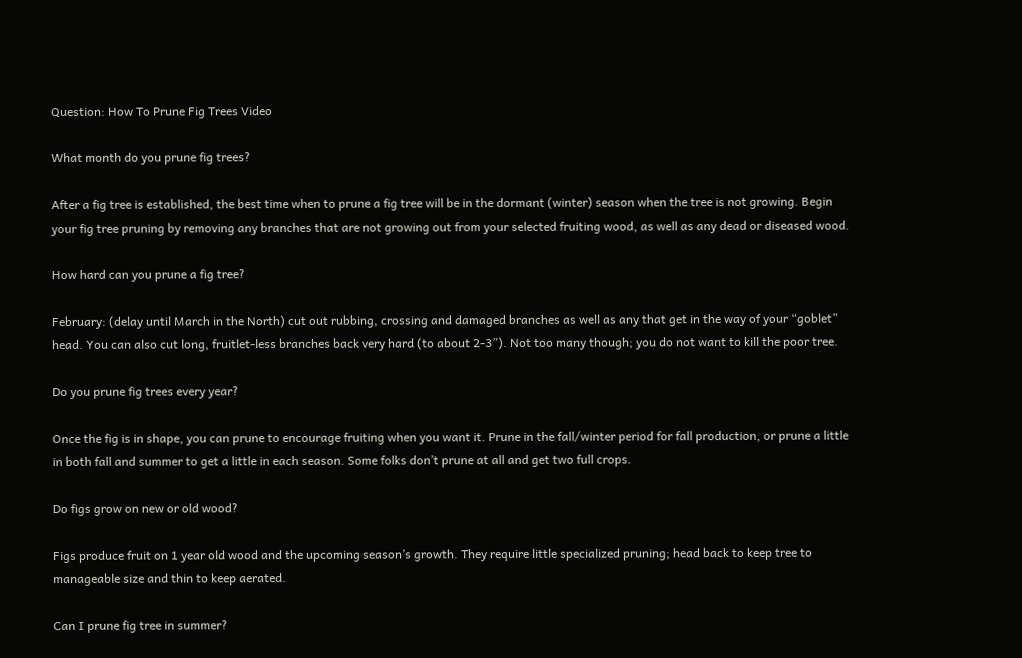Question: How To Prune Fig Trees Video

What month do you prune fig trees?

After a fig tree is established, the best time when to prune a fig tree will be in the dormant (winter) season when the tree is not growing. Begin your fig tree pruning by removing any branches that are not growing out from your selected fruiting wood, as well as any dead or diseased wood.

How hard can you prune a fig tree?

February: (delay until March in the North) cut out rubbing, crossing and damaged branches as well as any that get in the way of your “goblet” head. You can also cut long, fruitlet-less branches back very hard (to about 2-3”). Not too many though; you do not want to kill the poor tree.

Do you prune fig trees every year?

Once the fig is in shape, you can prune to encourage fruiting when you want it. Prune in the fall/winter period for fall production, or prune a little in both fall and summer to get a little in each season. Some folks don’t prune at all and get two full crops.

Do figs grow on new or old wood?

Figs produce fruit on 1 year old wood and the upcoming season’s growth. They require little specialized pruning; head back to keep tree to manageable size and thin to keep aerated.

Can I prune fig tree in summer?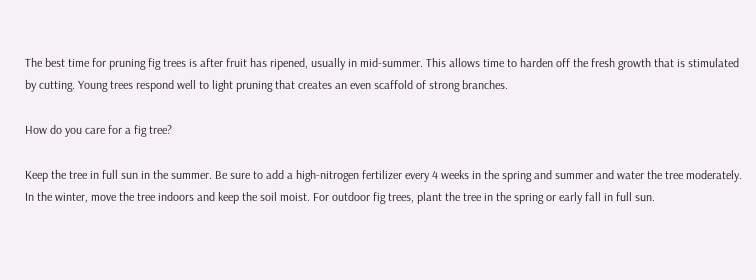The best time for pruning fig trees is after fruit has ripened, usually in mid-summer. This allows time to harden off the fresh growth that is stimulated by cutting. Young trees respond well to light pruning that creates an even scaffold of strong branches.

How do you care for a fig tree?

Keep the tree in full sun in the summer. Be sure to add a high-nitrogen fertilizer every 4 weeks in the spring and summer and water the tree moderately. In the winter, move the tree indoors and keep the soil moist. For outdoor fig trees, plant the tree in the spring or early fall in full sun.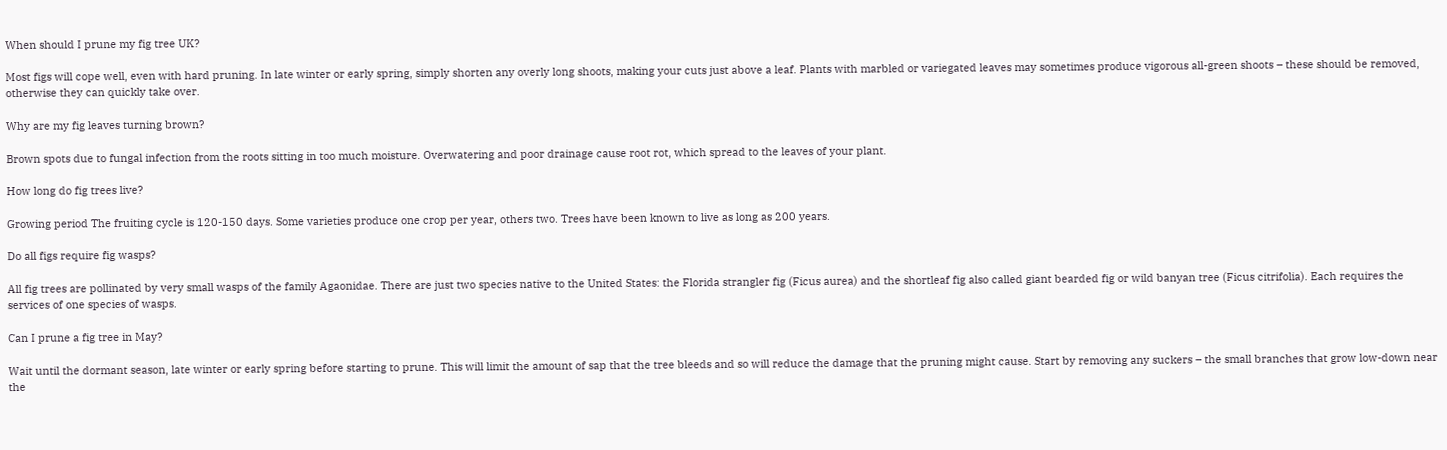When should I prune my fig tree UK?

Most figs will cope well, even with hard pruning. In late winter or early spring, simply shorten any overly long shoots, making your cuts just above a leaf. Plants with marbled or variegated leaves may sometimes produce vigorous all-green shoots – these should be removed, otherwise they can quickly take over.

Why are my fig leaves turning brown?

Brown spots due to fungal infection from the roots sitting in too much moisture. Overwatering and poor drainage cause root rot, which spread to the leaves of your plant.

How long do fig trees live?

Growing period The fruiting cycle is 120-150 days. Some varieties produce one crop per year, others two. Trees have been known to live as long as 200 years.

Do all figs require fig wasps?

All fig trees are pollinated by very small wasps of the family Agaonidae. There are just two species native to the United States: the Florida strangler fig (Ficus aurea) and the shortleaf fig also called giant bearded fig or wild banyan tree (Ficus citrifolia). Each requires the services of one species of wasps.

Can I prune a fig tree in May?

Wait until the dormant season, late winter or early spring before starting to prune. This will limit the amount of sap that the tree bleeds and so will reduce the damage that the pruning might cause. Start by removing any suckers – the small branches that grow low-down near the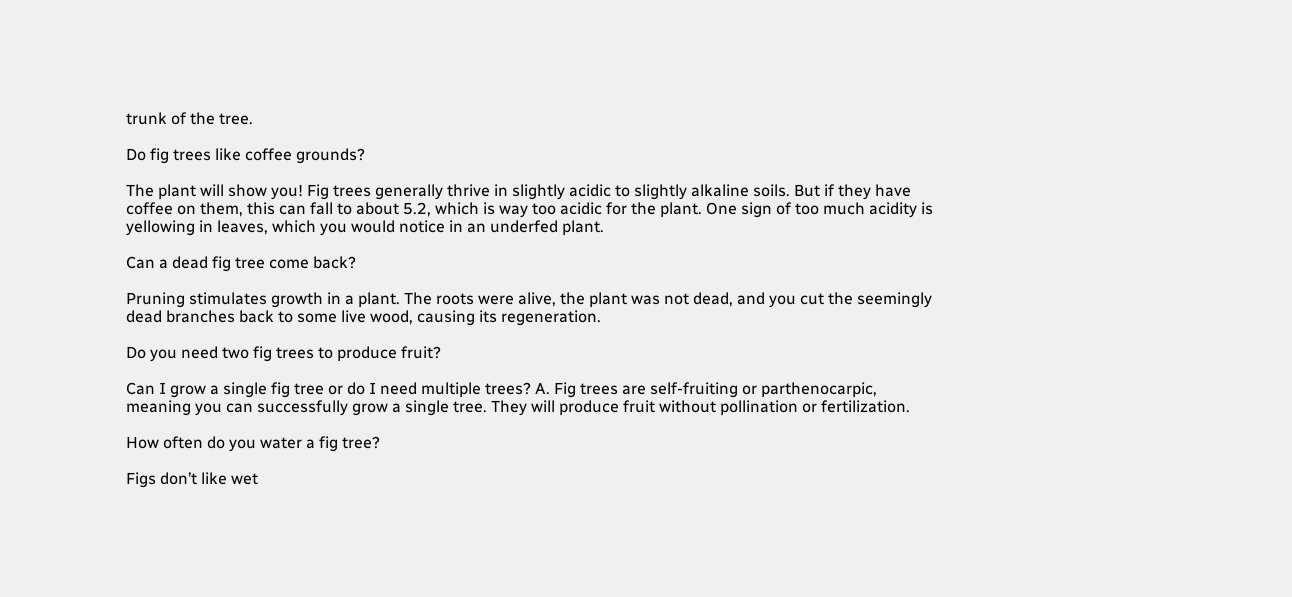trunk of the tree.

Do fig trees like coffee grounds?

The plant will show you! Fig trees generally thrive in slightly acidic to slightly alkaline soils. But if they have coffee on them, this can fall to about 5.2, which is way too acidic for the plant. One sign of too much acidity is yellowing in leaves, which you would notice in an underfed plant.

Can a dead fig tree come back?

Pruning stimulates growth in a plant. The roots were alive, the plant was not dead, and you cut the seemingly dead branches back to some live wood, causing its regeneration.

Do you need two fig trees to produce fruit?

Can I grow a single fig tree or do I need multiple trees? A. Fig trees are self-fruiting or parthenocarpic, meaning you can successfully grow a single tree. They will produce fruit without pollination or fertilization.

How often do you water a fig tree?

Figs don’t like wet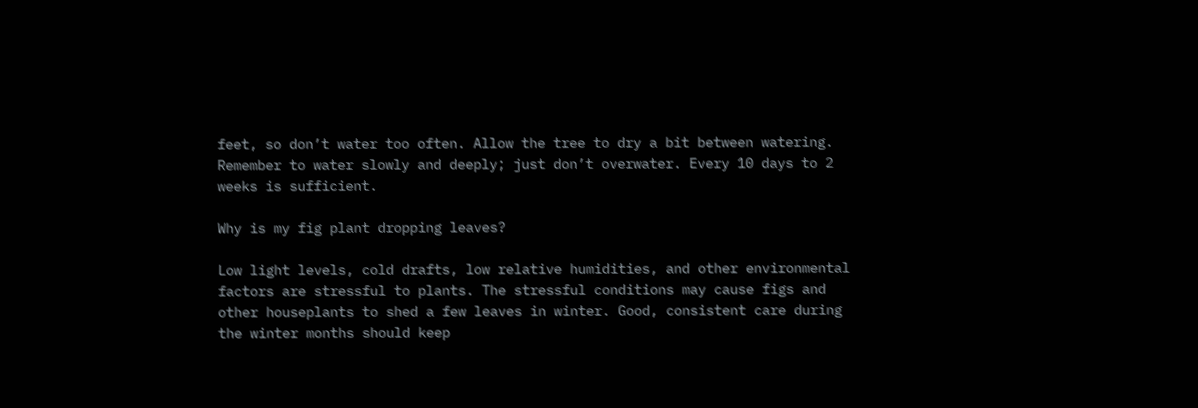feet, so don’t water too often. Allow the tree to dry a bit between watering. Remember to water slowly and deeply; just don’t overwater. Every 10 days to 2 weeks is sufficient.

Why is my fig plant dropping leaves?

Low light levels, cold drafts, low relative humidities, and other environmental factors are stressful to plants. The stressful conditions may cause figs and other houseplants to shed a few leaves in winter. Good, consistent care during the winter months should keep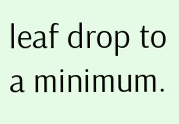leaf drop to a minimum.